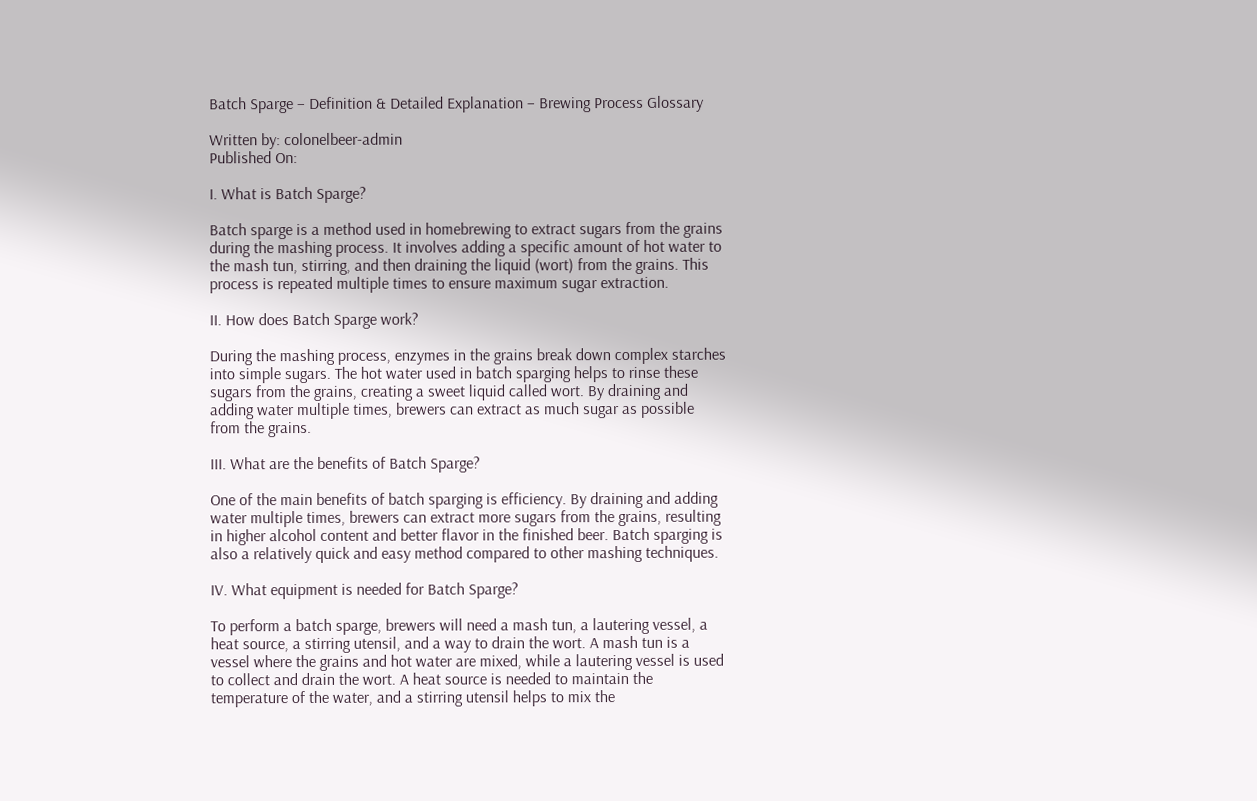Batch Sparge – Definition & Detailed Explanation – Brewing Process Glossary

Written by: colonelbeer-admin
Published On:

I. What is Batch Sparge?

Batch sparge is a method used in homebrewing to extract sugars from the grains during the mashing process. It involves adding a specific amount of hot water to the mash tun, stirring, and then draining the liquid (wort) from the grains. This process is repeated multiple times to ensure maximum sugar extraction.

II. How does Batch Sparge work?

During the mashing process, enzymes in the grains break down complex starches into simple sugars. The hot water used in batch sparging helps to rinse these sugars from the grains, creating a sweet liquid called wort. By draining and adding water multiple times, brewers can extract as much sugar as possible from the grains.

III. What are the benefits of Batch Sparge?

One of the main benefits of batch sparging is efficiency. By draining and adding water multiple times, brewers can extract more sugars from the grains, resulting in higher alcohol content and better flavor in the finished beer. Batch sparging is also a relatively quick and easy method compared to other mashing techniques.

IV. What equipment is needed for Batch Sparge?

To perform a batch sparge, brewers will need a mash tun, a lautering vessel, a heat source, a stirring utensil, and a way to drain the wort. A mash tun is a vessel where the grains and hot water are mixed, while a lautering vessel is used to collect and drain the wort. A heat source is needed to maintain the temperature of the water, and a stirring utensil helps to mix the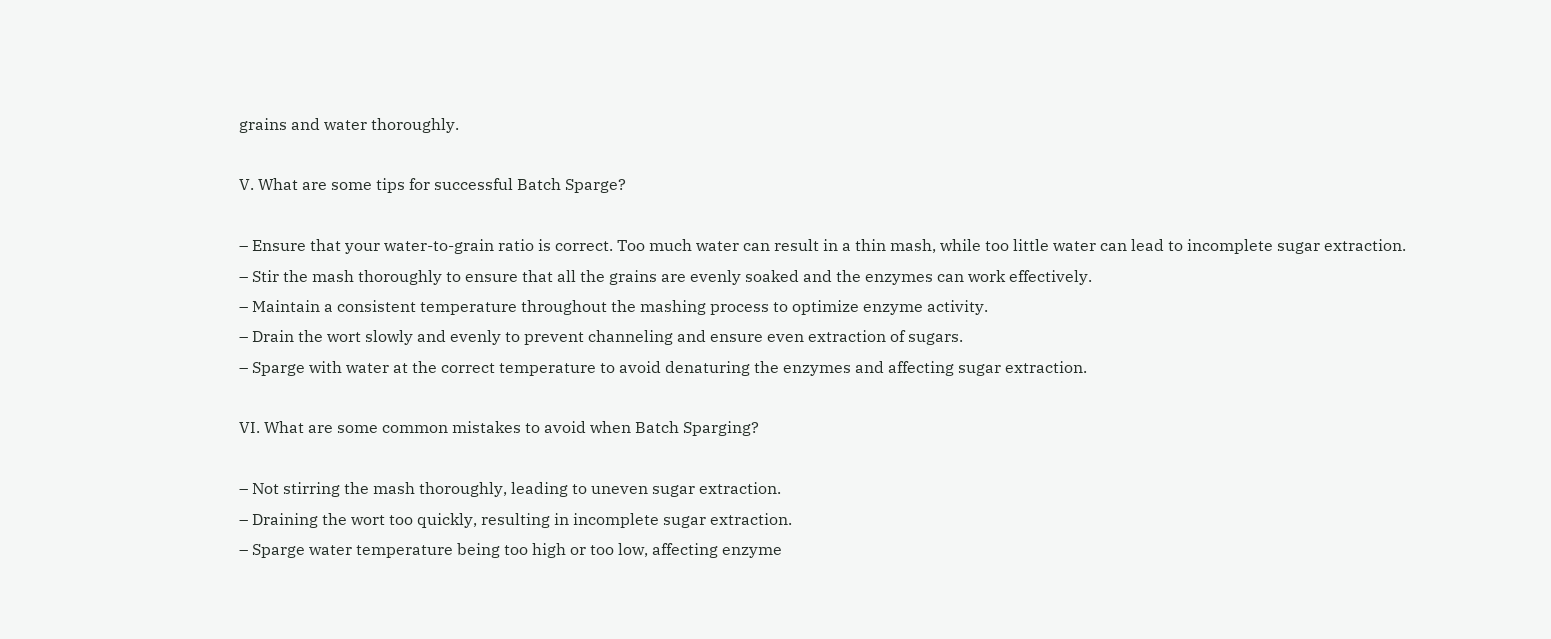grains and water thoroughly.

V. What are some tips for successful Batch Sparge?

– Ensure that your water-to-grain ratio is correct. Too much water can result in a thin mash, while too little water can lead to incomplete sugar extraction.
– Stir the mash thoroughly to ensure that all the grains are evenly soaked and the enzymes can work effectively.
– Maintain a consistent temperature throughout the mashing process to optimize enzyme activity.
– Drain the wort slowly and evenly to prevent channeling and ensure even extraction of sugars.
– Sparge with water at the correct temperature to avoid denaturing the enzymes and affecting sugar extraction.

VI. What are some common mistakes to avoid when Batch Sparging?

– Not stirring the mash thoroughly, leading to uneven sugar extraction.
– Draining the wort too quickly, resulting in incomplete sugar extraction.
– Sparge water temperature being too high or too low, affecting enzyme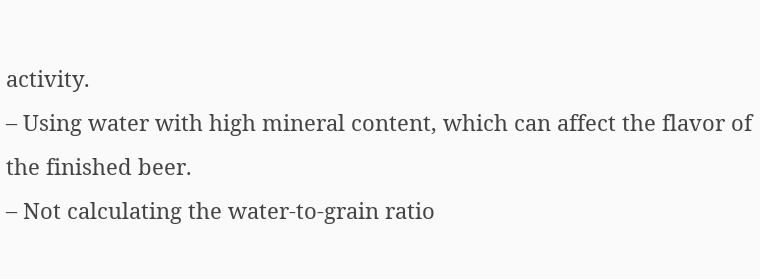activity.
– Using water with high mineral content, which can affect the flavor of the finished beer.
– Not calculating the water-to-grain ratio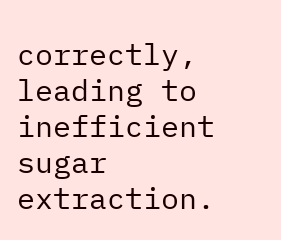correctly, leading to inefficient sugar extraction.